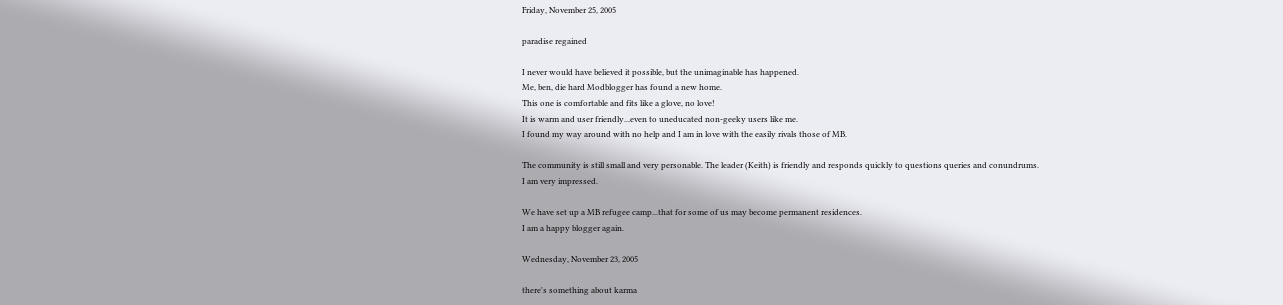Friday, November 25, 2005

paradise regained

I never would have believed it possible, but the unimaginable has happened.
Me, ben, die hard Modblogger has found a new home.
This one is comfortable and fits like a glove, no love!
It is warm and user friendly...even to uneducated non-geeky users like me.
I found my way around with no help and I am in love with the easily rivals those of MB.

The community is still small and very personable. The leader (Keith) is friendly and responds quickly to questions queries and conundrums.
I am very impressed.

We have set up a MB refugee camp...that for some of us may become permanent residences.
I am a happy blogger again.

Wednesday, November 23, 2005

there's something about karma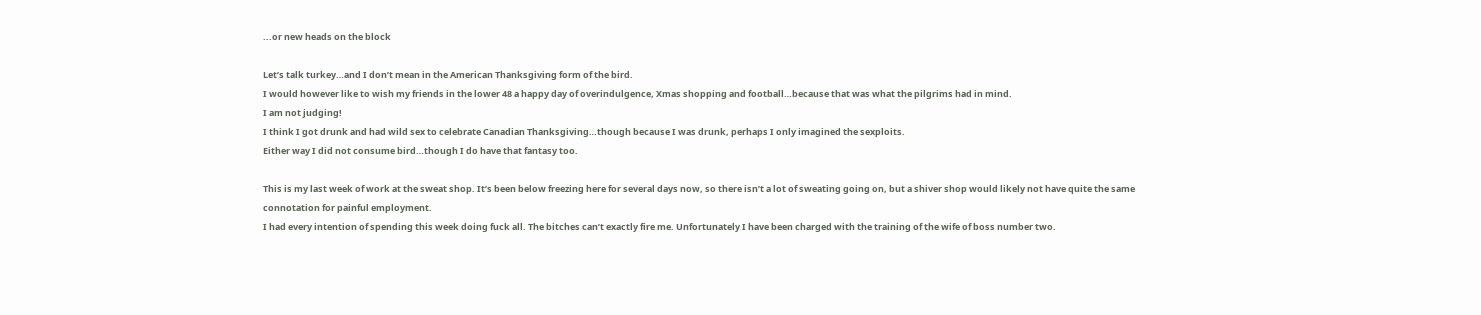...or new heads on the block

Let’s talk turkey…and I don’t mean in the American Thanksgiving form of the bird.
I would however like to wish my friends in the lower 48 a happy day of overindulgence, Xmas shopping and football…because that was what the pilgrims had in mind.
I am not judging!
I think I got drunk and had wild sex to celebrate Canadian Thanksgiving…though because I was drunk, perhaps I only imagined the sexploits.
Either way I did not consume bird…though I do have that fantasy too.

This is my last week of work at the sweat shop. It’s been below freezing here for several days now, so there isn’t a lot of sweating going on, but a shiver shop would likely not have quite the same connotation for painful employment.
I had every intention of spending this week doing fuck all. The bitches can’t exactly fire me. Unfortunately I have been charged with the training of the wife of boss number two.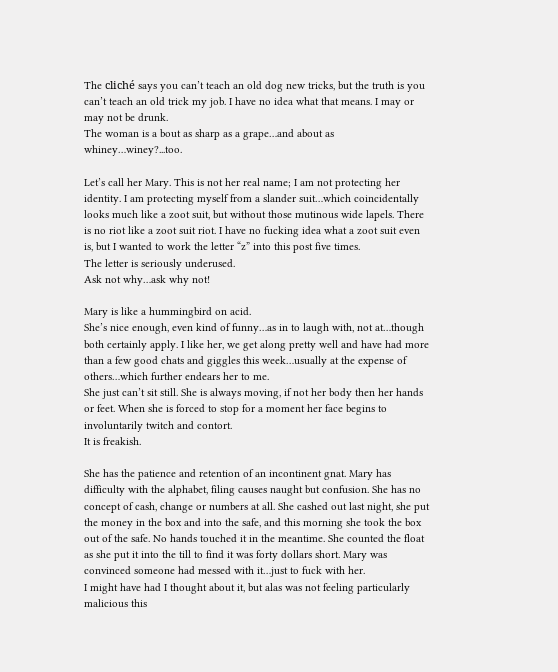The cliché says you can’t teach an old dog new tricks, but the truth is you can’t teach an old trick my job. I have no idea what that means. I may or may not be drunk.
The woman is a bout as sharp as a grape…and about as whiney…winey?...too.

Let’s call her Mary. This is not her real name; I am not protecting her identity. I am protecting myself from a slander suit…which coincidentally looks much like a zoot suit, but without those mutinous wide lapels. There is no riot like a zoot suit riot. I have no fucking idea what a zoot suit even is, but I wanted to work the letter “z” into this post five times.
The letter is seriously underused.
Ask not why…ask why not!

Mary is like a hummingbird on acid.
She’s nice enough, even kind of funny…as in to laugh with, not at…though both certainly apply. I like her, we get along pretty well and have had more than a few good chats and giggles this week…usually at the expense of others…which further endears her to me.
She just can’t sit still. She is always moving, if not her body then her hands or feet. When she is forced to stop for a moment her face begins to involuntarily twitch and contort.
It is freakish.

She has the patience and retention of an incontinent gnat. Mary has difficulty with the alphabet, filing causes naught but confusion. She has no concept of cash, change or numbers at all. She cashed out last night, she put the money in the box and into the safe, and this morning she took the box out of the safe. No hands touched it in the meantime. She counted the float as she put it into the till to find it was forty dollars short. Mary was convinced someone had messed with it…just to fuck with her.
I might have had I thought about it, but alas was not feeling particularly malicious this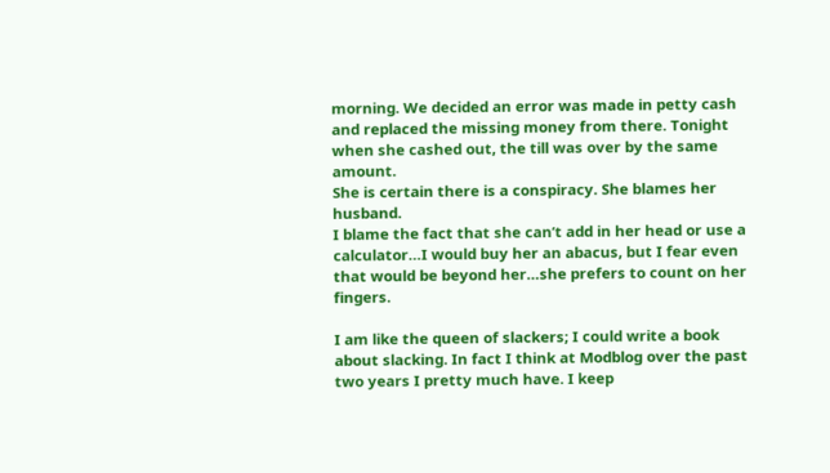morning. We decided an error was made in petty cash and replaced the missing money from there. Tonight when she cashed out, the till was over by the same amount.
She is certain there is a conspiracy. She blames her husband.
I blame the fact that she can’t add in her head or use a calculator…I would buy her an abacus, but I fear even that would be beyond her…she prefers to count on her fingers.

I am like the queen of slackers; I could write a book about slacking. In fact I think at Modblog over the past two years I pretty much have. I keep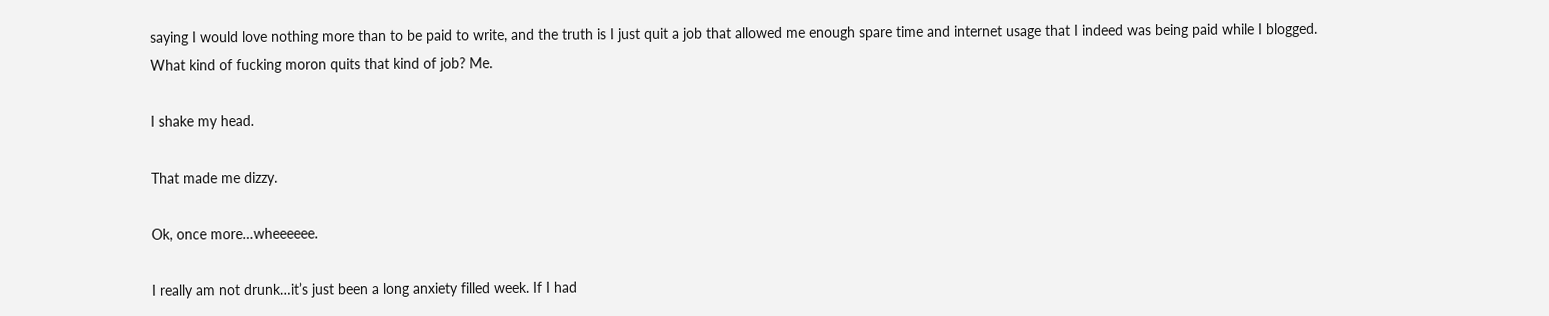saying I would love nothing more than to be paid to write, and the truth is I just quit a job that allowed me enough spare time and internet usage that I indeed was being paid while I blogged.
What kind of fucking moron quits that kind of job? Me.

I shake my head.

That made me dizzy.

Ok, once more…wheeeeee.

I really am not drunk…it’s just been a long anxiety filled week. If I had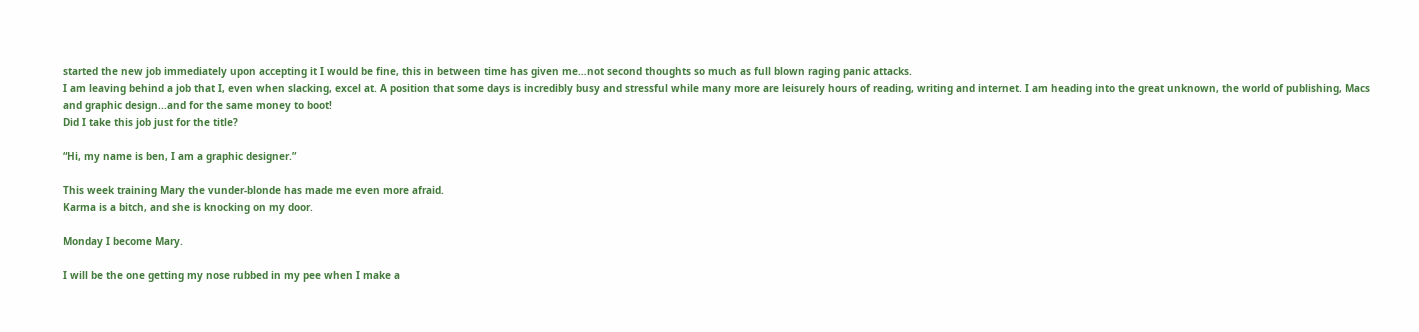started the new job immediately upon accepting it I would be fine, this in between time has given me…not second thoughts so much as full blown raging panic attacks.
I am leaving behind a job that I, even when slacking, excel at. A position that some days is incredibly busy and stressful while many more are leisurely hours of reading, writing and internet. I am heading into the great unknown, the world of publishing, Macs and graphic design...and for the same money to boot!
Did I take this job just for the title?

“Hi, my name is ben, I am a graphic designer.”

This week training Mary the vunder-blonde has made me even more afraid.
Karma is a bitch, and she is knocking on my door.

Monday I become Mary.

I will be the one getting my nose rubbed in my pee when I make a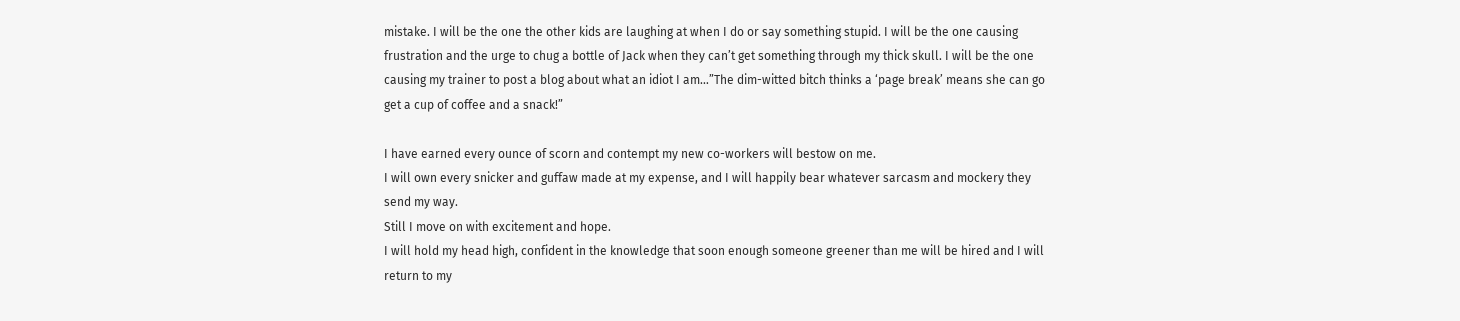mistake. I will be the one the other kids are laughing at when I do or say something stupid. I will be the one causing frustration and the urge to chug a bottle of Jack when they can’t get something through my thick skull. I will be the one causing my trainer to post a blog about what an idiot I am…”The dim-witted bitch thinks a ‘page break’ means she can go get a cup of coffee and a snack!”

I have earned every ounce of scorn and contempt my new co-workers will bestow on me.
I will own every snicker and guffaw made at my expense, and I will happily bear whatever sarcasm and mockery they send my way.
Still I move on with excitement and hope.
I will hold my head high, confident in the knowledge that soon enough someone greener than me will be hired and I will return to my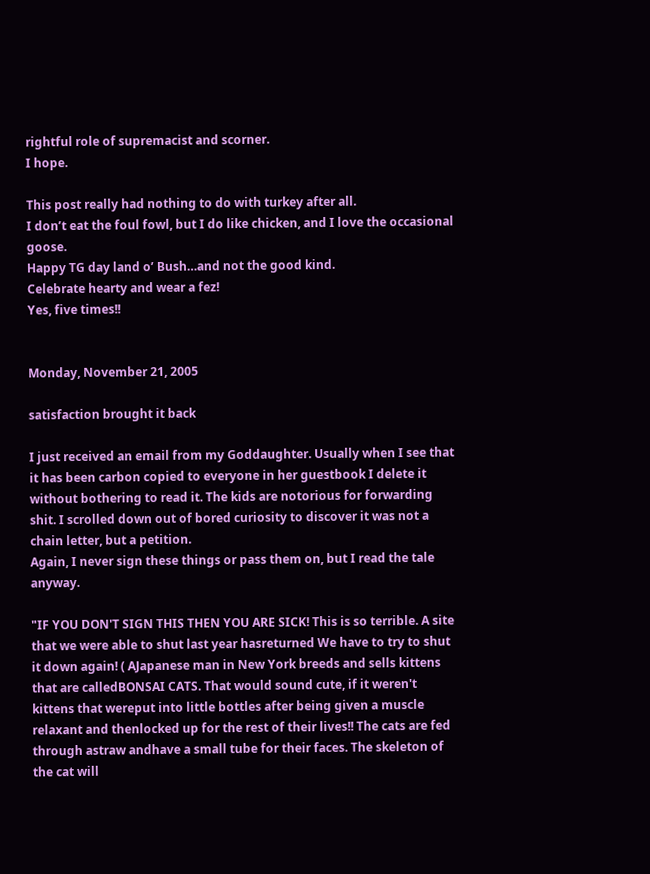rightful role of supremacist and scorner.
I hope.

This post really had nothing to do with turkey after all.
I don’t eat the foul fowl, but I do like chicken, and I love the occasional goose.
Happy TG day land o’ Bush…and not the good kind.
Celebrate hearty and wear a fez!
Yes, five times!!


Monday, November 21, 2005

satisfaction brought it back

I just received an email from my Goddaughter. Usually when I see that it has been carbon copied to everyone in her guestbook I delete it without bothering to read it. The kids are notorious for forwarding shit. I scrolled down out of bored curiosity to discover it was not a chain letter, but a petition.
Again, I never sign these things or pass them on, but I read the tale anyway.

"IF YOU DON'T SIGN THIS THEN YOU ARE SICK! This is so terrible. A site that we were able to shut last year hasreturned We have to try to shut it down again! ( AJapanese man in New York breeds and sells kittens that are calledBONSAI CATS. That would sound cute, if it weren't kittens that wereput into little bottles after being given a muscle relaxant and thenlocked up for the rest of their lives!! The cats are fed through astraw andhave a small tube for their faces. The skeleton of the cat will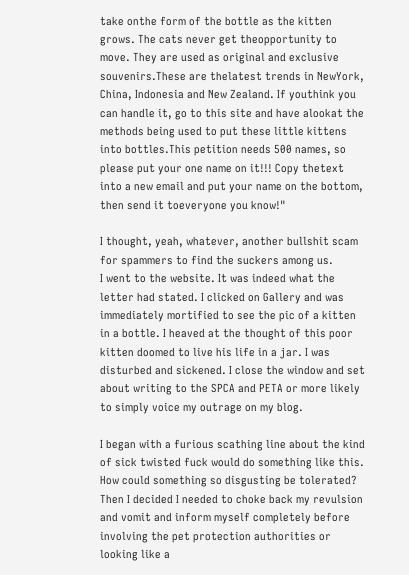take onthe form of the bottle as the kitten grows. The cats never get theopportunity to move. They are used as original and exclusive souvenirs.These are thelatest trends in NewYork, China, Indonesia and New Zealand. If youthink you can handle it, go to this site and have alookat the methods being used to put these little kittens into bottles.This petition needs 500 names, so please put your one name on it!!! Copy thetext into a new email and put your name on the bottom, then send it toeveryone you know!"

I thought, yeah, whatever, another bullshit scam for spammers to find the suckers among us.
I went to the website. It was indeed what the letter had stated. I clicked on Gallery and was immediately mortified to see the pic of a kitten in a bottle. I heaved at the thought of this poor kitten doomed to live his life in a jar. I was disturbed and sickened. I close the window and set about writing to the SPCA and PETA or more likely to simply voice my outrage on my blog.

I began with a furious scathing line about the kind of sick twisted fuck would do something like this. How could something so disgusting be tolerated? Then I decided I needed to choke back my revulsion and vomit and inform myself completely before involving the pet protection authorities or looking like a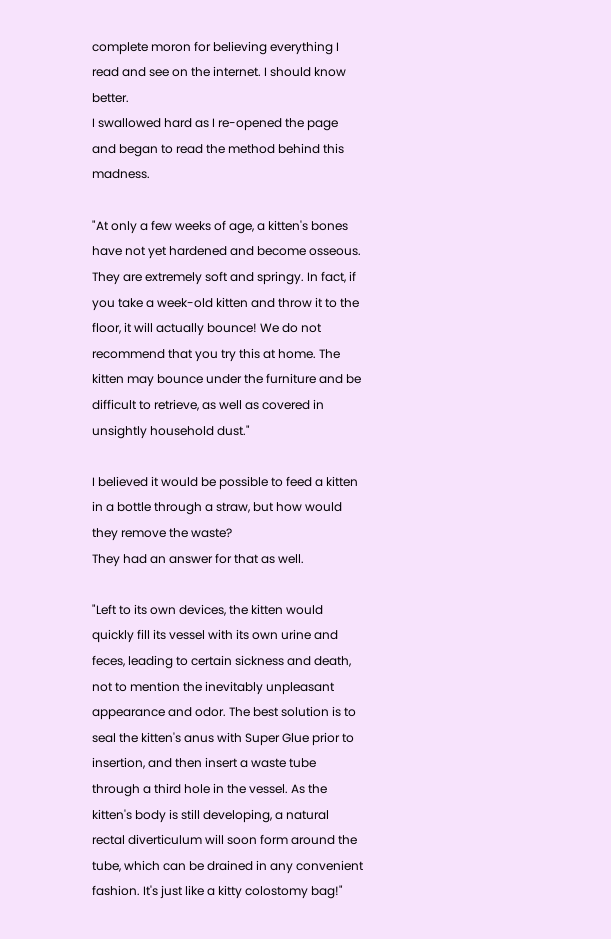complete moron for believing everything I read and see on the internet. I should know better.
I swallowed hard as I re-opened the page and began to read the method behind this madness.

"At only a few weeks of age, a kitten's bones have not yet hardened and become osseous. They are extremely soft and springy. In fact, if you take a week-old kitten and throw it to the floor, it will actually bounce! We do not recommend that you try this at home. The kitten may bounce under the furniture and be difficult to retrieve, as well as covered in unsightly household dust."

I believed it would be possible to feed a kitten in a bottle through a straw, but how would they remove the waste?
They had an answer for that as well.

"Left to its own devices, the kitten would quickly fill its vessel with its own urine and feces, leading to certain sickness and death, not to mention the inevitably unpleasant appearance and odor. The best solution is to seal the kitten's anus with Super Glue prior to insertion, and then insert a waste tube through a third hole in the vessel. As the kitten's body is still developing, a natural rectal diverticulum will soon form around the tube, which can be drained in any convenient fashion. It's just like a kitty colostomy bag!"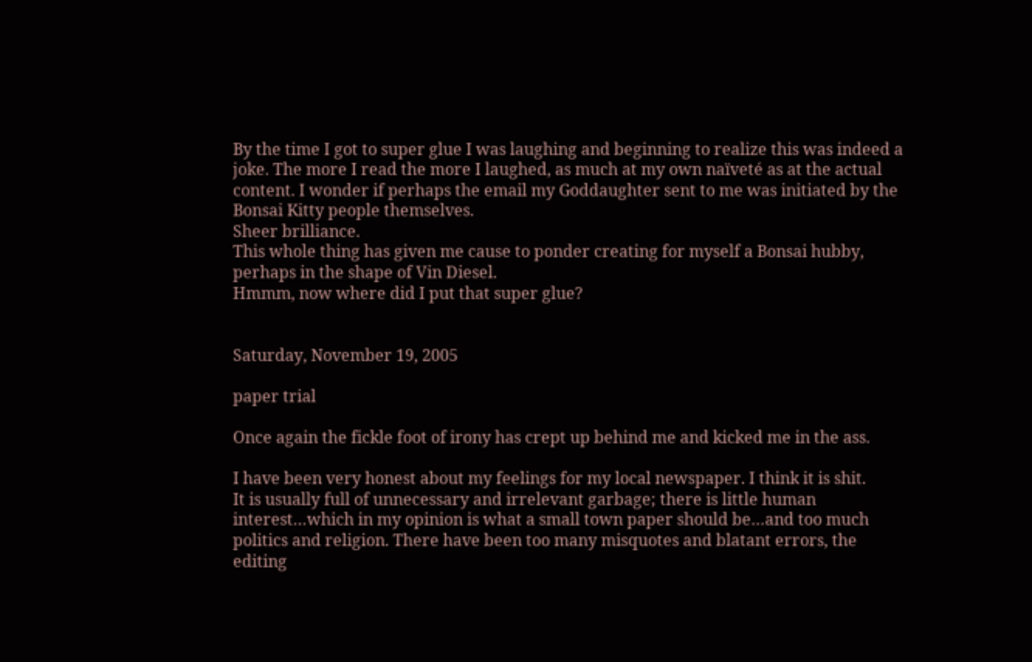By the time I got to super glue I was laughing and beginning to realize this was indeed a joke. The more I read the more I laughed, as much at my own naïveté as at the actual content. I wonder if perhaps the email my Goddaughter sent to me was initiated by the Bonsai Kitty people themselves.
Sheer brilliance.
This whole thing has given me cause to ponder creating for myself a Bonsai hubby, perhaps in the shape of Vin Diesel.
Hmmm, now where did I put that super glue?


Saturday, November 19, 2005

paper trial

Once again the fickle foot of irony has crept up behind me and kicked me in the ass.

I have been very honest about my feelings for my local newspaper. I think it is shit.
It is usually full of unnecessary and irrelevant garbage; there is little human interest…which in my opinion is what a small town paper should be…and too much politics and religion. There have been too many misquotes and blatant errors, the editing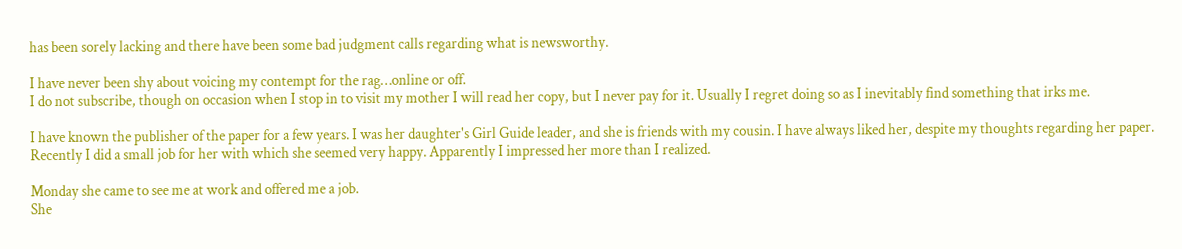has been sorely lacking and there have been some bad judgment calls regarding what is newsworthy.

I have never been shy about voicing my contempt for the rag…online or off.
I do not subscribe, though on occasion when I stop in to visit my mother I will read her copy, but I never pay for it. Usually I regret doing so as I inevitably find something that irks me.

I have known the publisher of the paper for a few years. I was her daughter's Girl Guide leader, and she is friends with my cousin. I have always liked her, despite my thoughts regarding her paper. Recently I did a small job for her with which she seemed very happy. Apparently I impressed her more than I realized.

Monday she came to see me at work and offered me a job.
She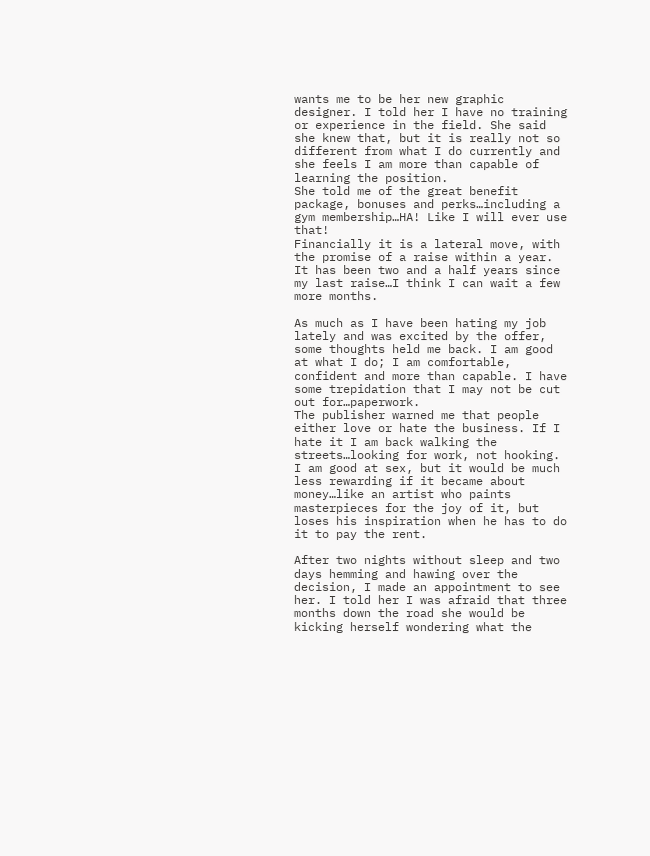wants me to be her new graphic designer. I told her I have no training or experience in the field. She said she knew that, but it is really not so different from what I do currently and she feels I am more than capable of learning the position.
She told me of the great benefit package, bonuses and perks…including a gym membership…HA! Like I will ever use that!
Financially it is a lateral move, with the promise of a raise within a year. It has been two and a half years since my last raise…I think I can wait a few more months.

As much as I have been hating my job lately and was excited by the offer, some thoughts held me back. I am good at what I do; I am comfortable, confident and more than capable. I have some trepidation that I may not be cut out for…paperwork.
The publisher warned me that people either love or hate the business. If I hate it I am back walking the streets…looking for work, not hooking. I am good at sex, but it would be much less rewarding if it became about money…like an artist who paints masterpieces for the joy of it, but loses his inspiration when he has to do it to pay the rent.

After two nights without sleep and two days hemming and hawing over the decision, I made an appointment to see her. I told her I was afraid that three months down the road she would be kicking herself wondering what the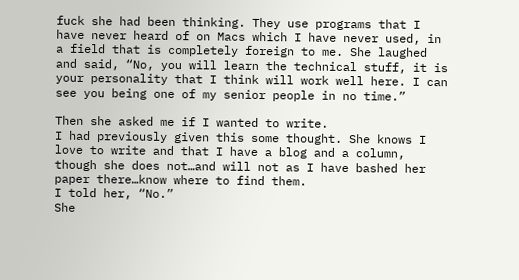fuck she had been thinking. They use programs that I have never heard of on Macs which I have never used, in a field that is completely foreign to me. She laughed and said, “No, you will learn the technical stuff, it is your personality that I think will work well here. I can see you being one of my senior people in no time.”

Then she asked me if I wanted to write.
I had previously given this some thought. She knows I love to write and that I have a blog and a column, though she does not…and will not as I have bashed her paper there…know where to find them.
I told her, “No.”
She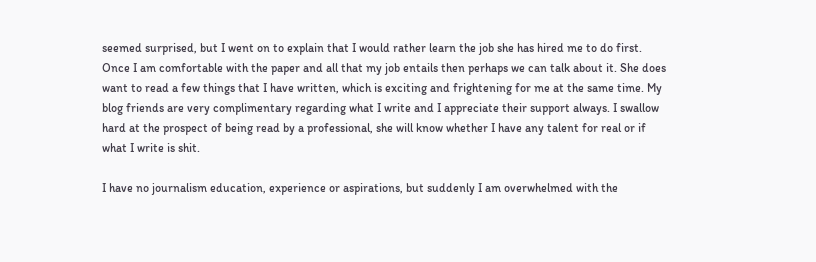seemed surprised, but I went on to explain that I would rather learn the job she has hired me to do first. Once I am comfortable with the paper and all that my job entails then perhaps we can talk about it. She does want to read a few things that I have written, which is exciting and frightening for me at the same time. My blog friends are very complimentary regarding what I write and I appreciate their support always. I swallow hard at the prospect of being read by a professional, she will know whether I have any talent for real or if what I write is shit.

I have no journalism education, experience or aspirations, but suddenly I am overwhelmed with the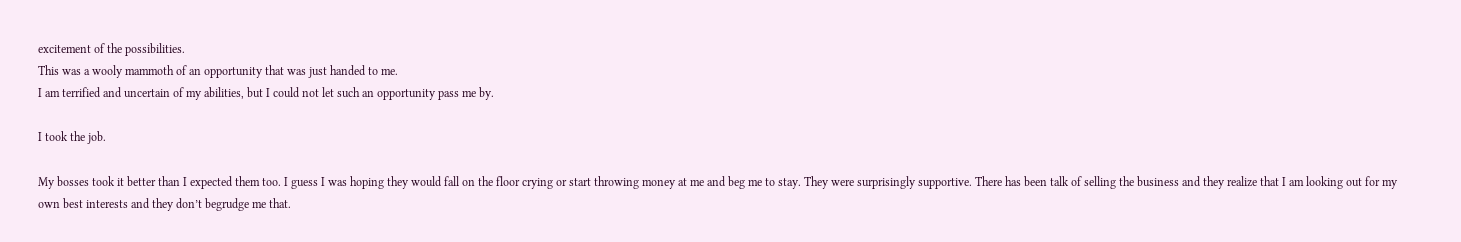excitement of the possibilities.
This was a wooly mammoth of an opportunity that was just handed to me.
I am terrified and uncertain of my abilities, but I could not let such an opportunity pass me by.

I took the job.

My bosses took it better than I expected them too. I guess I was hoping they would fall on the floor crying or start throwing money at me and beg me to stay. They were surprisingly supportive. There has been talk of selling the business and they realize that I am looking out for my own best interests and they don’t begrudge me that.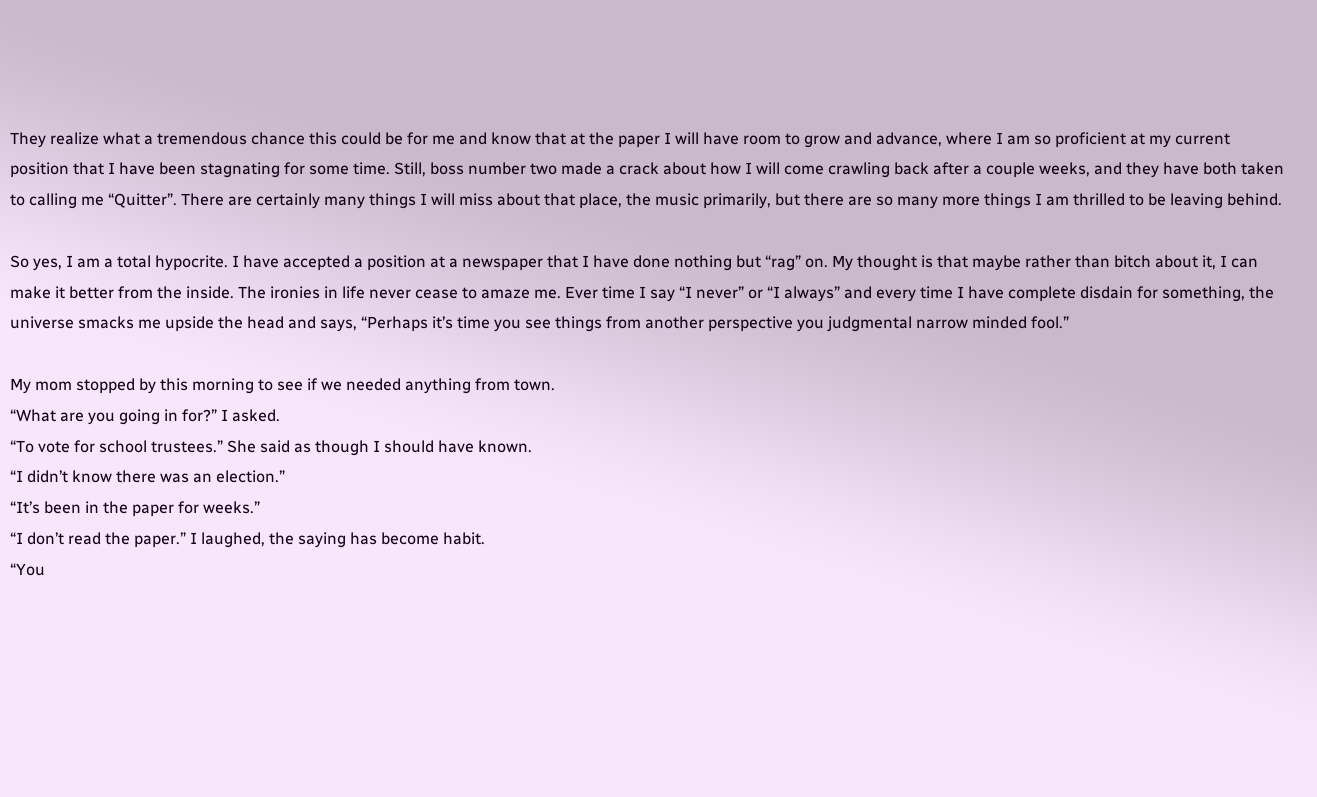They realize what a tremendous chance this could be for me and know that at the paper I will have room to grow and advance, where I am so proficient at my current position that I have been stagnating for some time. Still, boss number two made a crack about how I will come crawling back after a couple weeks, and they have both taken to calling me “Quitter”. There are certainly many things I will miss about that place, the music primarily, but there are so many more things I am thrilled to be leaving behind.

So yes, I am a total hypocrite. I have accepted a position at a newspaper that I have done nothing but “rag” on. My thought is that maybe rather than bitch about it, I can make it better from the inside. The ironies in life never cease to amaze me. Ever time I say “I never” or “I always” and every time I have complete disdain for something, the universe smacks me upside the head and says, “Perhaps it’s time you see things from another perspective you judgmental narrow minded fool.”

My mom stopped by this morning to see if we needed anything from town.
“What are you going in for?” I asked.
“To vote for school trustees.” She said as though I should have known.
“I didn’t know there was an election.”
“It’s been in the paper for weeks.”
“I don’t read the paper.” I laughed, the saying has become habit.
“You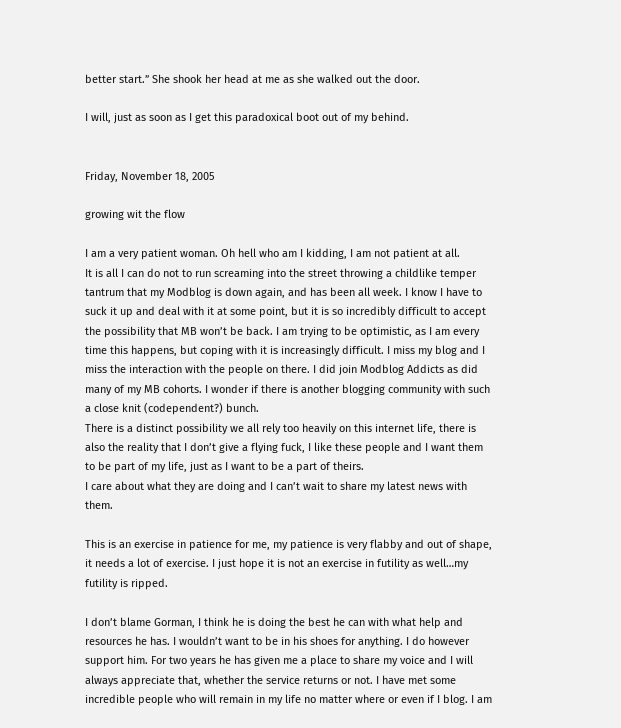better start.” She shook her head at me as she walked out the door.

I will, just as soon as I get this paradoxical boot out of my behind.


Friday, November 18, 2005

growing wit the flow

I am a very patient woman. Oh hell who am I kidding, I am not patient at all.
It is all I can do not to run screaming into the street throwing a childlike temper tantrum that my Modblog is down again, and has been all week. I know I have to suck it up and deal with it at some point, but it is so incredibly difficult to accept the possibility that MB won’t be back. I am trying to be optimistic, as I am every time this happens, but coping with it is increasingly difficult. I miss my blog and I miss the interaction with the people on there. I did join Modblog Addicts as did many of my MB cohorts. I wonder if there is another blogging community with such a close knit (codependent?) bunch.
There is a distinct possibility we all rely too heavily on this internet life, there is also the reality that I don’t give a flying fuck, I like these people and I want them to be part of my life, just as I want to be a part of theirs.
I care about what they are doing and I can’t wait to share my latest news with them.

This is an exercise in patience for me, my patience is very flabby and out of shape, it needs a lot of exercise. I just hope it is not an exercise in futility as well…my futility is ripped.

I don’t blame Gorman, I think he is doing the best he can with what help and resources he has. I wouldn’t want to be in his shoes for anything. I do however support him. For two years he has given me a place to share my voice and I will always appreciate that, whether the service returns or not. I have met some incredible people who will remain in my life no matter where or even if I blog. I am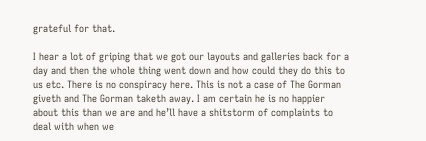grateful for that.

I hear a lot of griping that we got our layouts and galleries back for a day and then the whole thing went down and how could they do this to us etc. There is no conspiracy here. This is not a case of The Gorman giveth and The Gorman taketh away. I am certain he is no happier about this than we are and he’ll have a shitstorm of complaints to deal with when we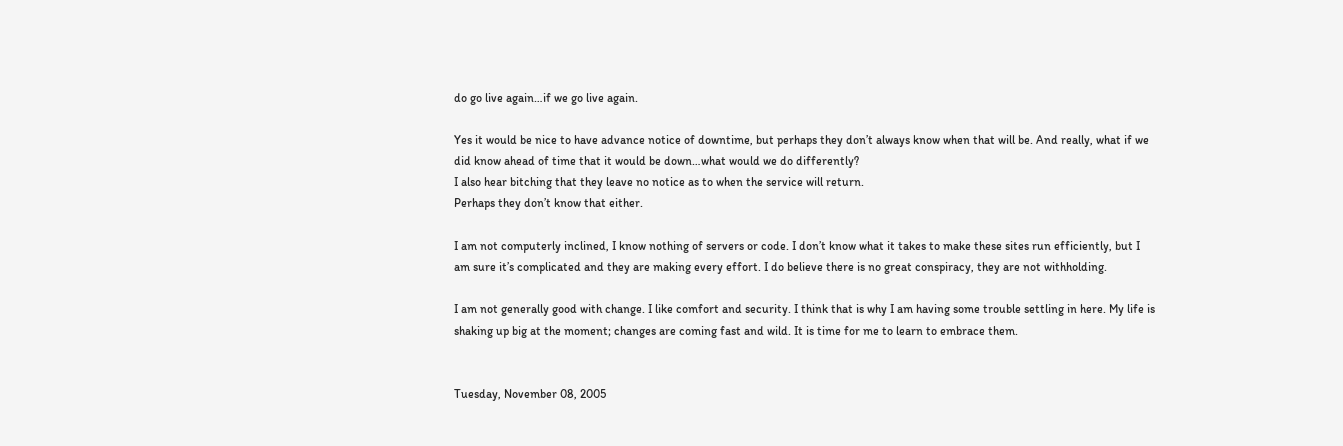do go live again…if we go live again.

Yes it would be nice to have advance notice of downtime, but perhaps they don’t always know when that will be. And really, what if we did know ahead of time that it would be down…what would we do differently?
I also hear bitching that they leave no notice as to when the service will return.
Perhaps they don’t know that either.

I am not computerly inclined, I know nothing of servers or code. I don’t know what it takes to make these sites run efficiently, but I am sure it’s complicated and they are making every effort. I do believe there is no great conspiracy, they are not withholding.

I am not generally good with change. I like comfort and security. I think that is why I am having some trouble settling in here. My life is shaking up big at the moment; changes are coming fast and wild. It is time for me to learn to embrace them.


Tuesday, November 08, 2005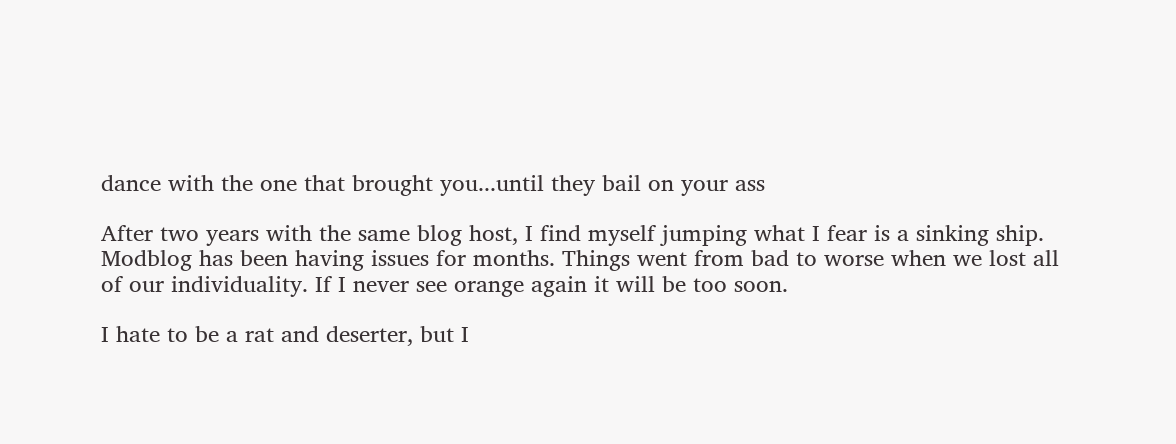dance with the one that brought you...until they bail on your ass

After two years with the same blog host, I find myself jumping what I fear is a sinking ship.
Modblog has been having issues for months. Things went from bad to worse when we lost all of our individuality. If I never see orange again it will be too soon.

I hate to be a rat and deserter, but I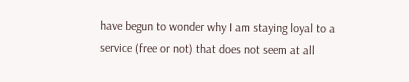have begun to wonder why I am staying loyal to a service (free or not) that does not seem at all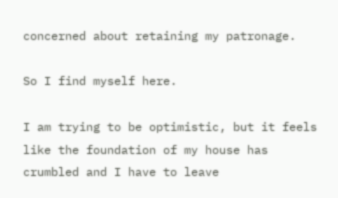concerned about retaining my patronage.

So I find myself here.

I am trying to be optimistic, but it feels like the foundation of my house has crumbled and I have to leave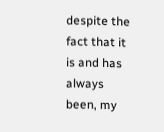despite the fact that it is and has always been, my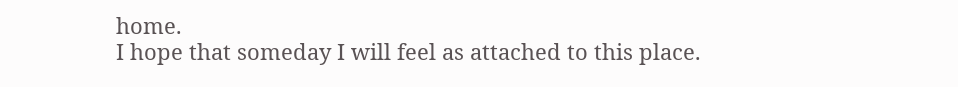home.
I hope that someday I will feel as attached to this place.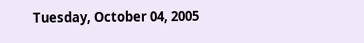Tuesday, October 04, 2005